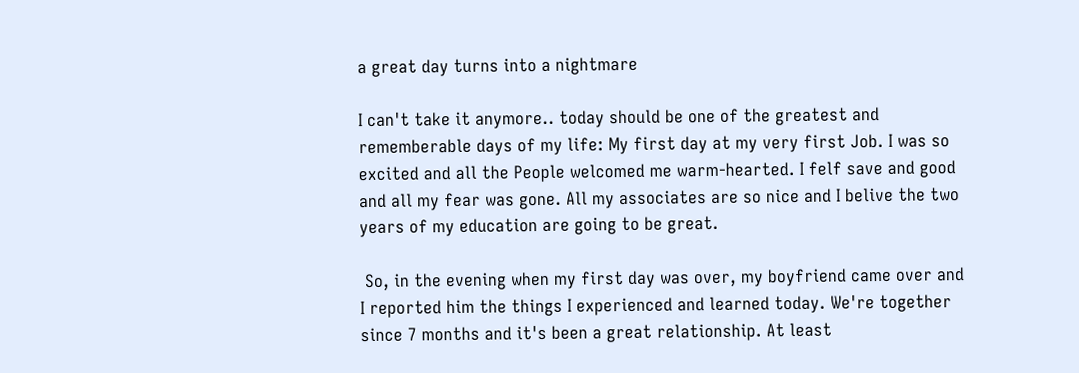a great day turns into a nightmare

I can't take it anymore.. today should be one of the greatest and rememberable days of my life: My first day at my very first Job. I was so excited and all the People welcomed me warm-hearted. I felf save and good and all my fear was gone. All my associates are so nice and I belive the two years of my education are going to be great.

 So, in the evening when my first day was over, my boyfriend came over and I reported him the things I experienced and learned today. We're together since 7 months and it's been a great relationship. At least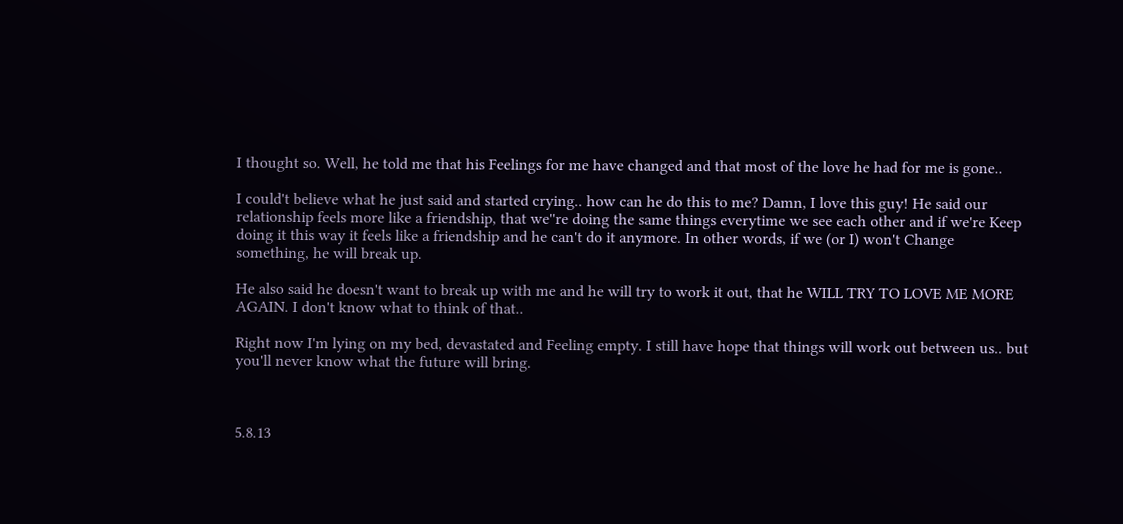I thought so. Well, he told me that his Feelings for me have changed and that most of the love he had for me is gone..

I could't believe what he just said and started crying.. how can he do this to me? Damn, I love this guy! He said our relationship feels more like a friendship, that we''re doing the same things everytime we see each other and if we're Keep doing it this way it feels like a friendship and he can't do it anymore. In other words, if we (or I) won't Change something, he will break up.

He also said he doesn't want to break up with me and he will try to work it out, that he WILL TRY TO LOVE ME MORE AGAIN. I don't know what to think of that..

Right now I'm lying on my bed, devastated and Feeling empty. I still have hope that things will work out between us.. but you'll never know what the future will bring.



5.8.13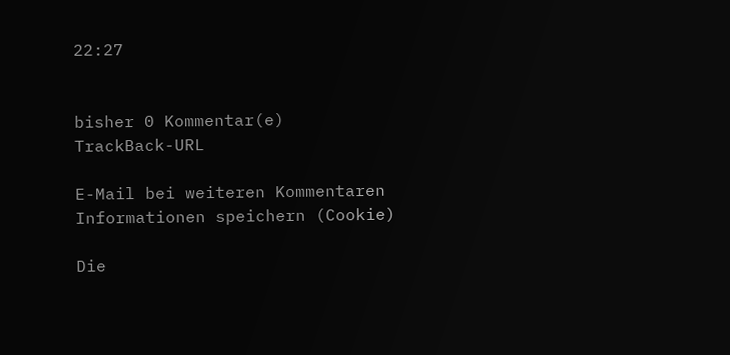22:27


bisher 0 Kommentar(e)     TrackBack-URL

E-Mail bei weiteren Kommentaren
Informationen speichern (Cookie)

Die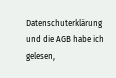Datenschuterklärung und die AGB habe ich gelesen,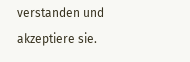verstanden und akzeptiere sie.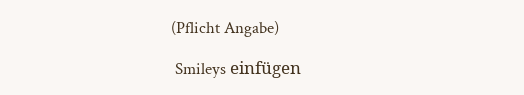(Pflicht Angabe)

 Smileys einfügen